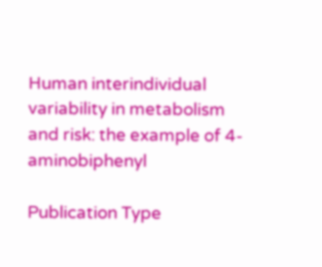Human interindividual variability in metabolism and risk: the example of 4-aminobiphenyl

Publication Type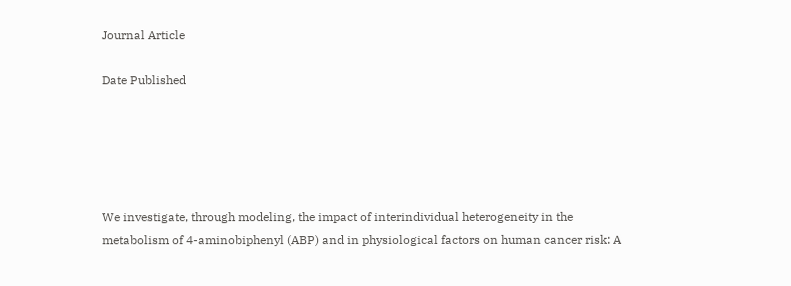Journal Article

Date Published





We investigate, through modeling, the impact of interindividual heterogeneity in the metabolism of 4-aminobiphenyl (ABP) and in physiological factors on human cancer risk: A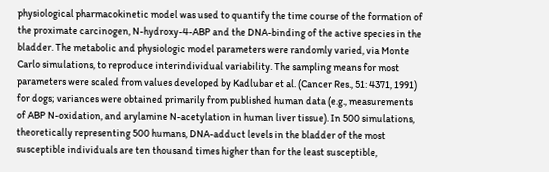physiological pharmacokinetic model was used to quantify the time course of the formation of the proximate carcinogen, N-hydroxy-4-ABP and the DNA-binding of the active species in the bladder. The metabolic and physiologic model parameters were randomly varied, via Monte Carlo simulations, to reproduce interindividual variability. The sampling means for most parameters were scaled from values developed by Kadlubar et al. (Cancer Res., 51: 4371, 1991) for dogs; variances were obtained primarily from published human data (e.g., measurements of ABP N-oxidation, and arylamine N-acetylation in human liver tissue). In 500 simulations, theoretically representing 500 humans, DNA-adduct levels in the bladder of the most susceptible individuals are ten thousand times higher than for the least susceptible,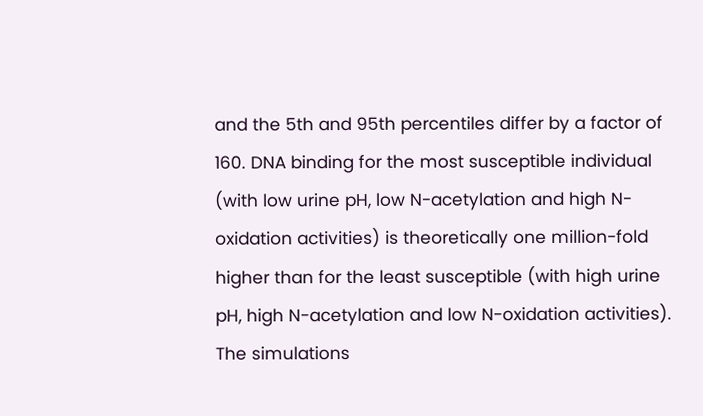and the 5th and 95th percentiles differ by a factor of 160. DNA binding for the most susceptible individual (with low urine pH, low N-acetylation and high N-oxidation activities) is theoretically one million-fold higher than for the least susceptible (with high urine pH, high N-acetylation and low N-oxidation activities). The simulations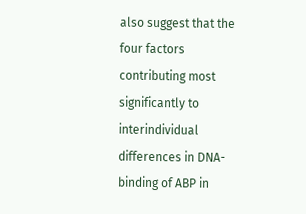also suggest that the four factors contributing most significantly to interindividual differences in DNA-binding of ABP in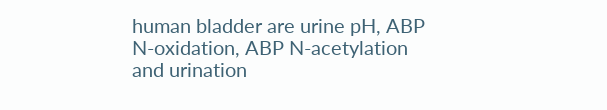human bladder are urine pH, ABP N-oxidation, ABP N-acetylation and urination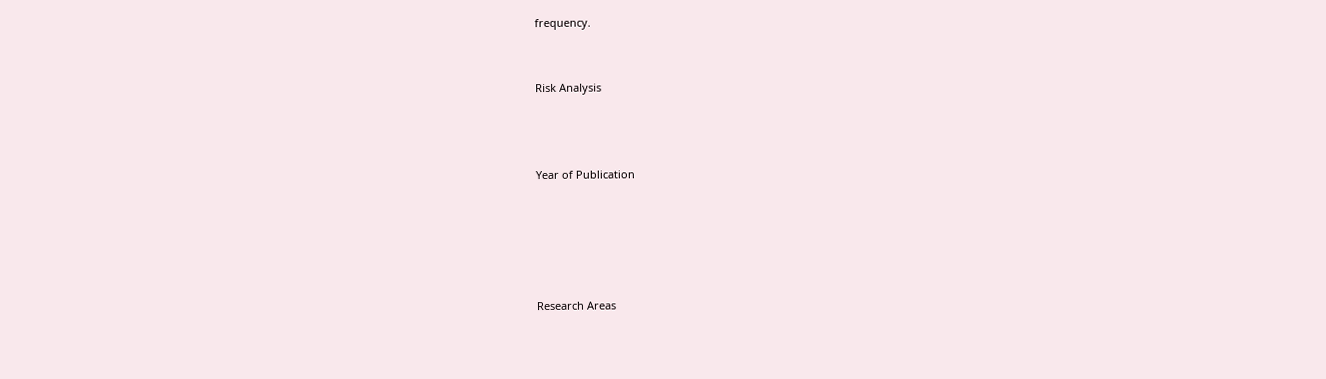frequency.


Risk Analysis



Year of Publication





Research Areas